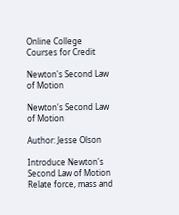Online College Courses for Credit

Newton's Second Law of Motion

Newton's Second Law of Motion

Author: Jesse Olson

Introduce Newton's Second Law of Motion
Relate force, mass and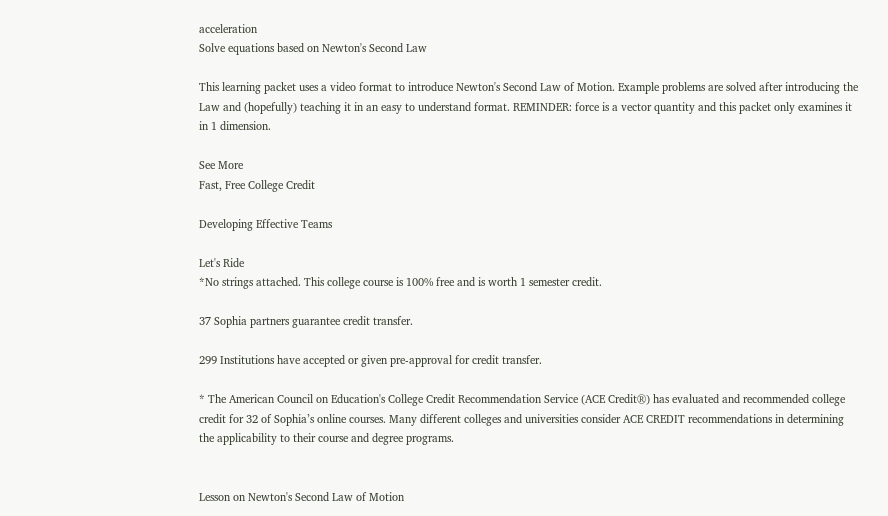acceleration
Solve equations based on Newton's Second Law

This learning packet uses a video format to introduce Newton's Second Law of Motion. Example problems are solved after introducing the Law and (hopefully) teaching it in an easy to understand format. REMINDER: force is a vector quantity and this packet only examines it in 1 dimension.

See More
Fast, Free College Credit

Developing Effective Teams

Let's Ride
*No strings attached. This college course is 100% free and is worth 1 semester credit.

37 Sophia partners guarantee credit transfer.

299 Institutions have accepted or given pre-approval for credit transfer.

* The American Council on Education's College Credit Recommendation Service (ACE Credit®) has evaluated and recommended college credit for 32 of Sophia’s online courses. Many different colleges and universities consider ACE CREDIT recommendations in determining the applicability to their course and degree programs.


Lesson on Newton's Second Law of Motion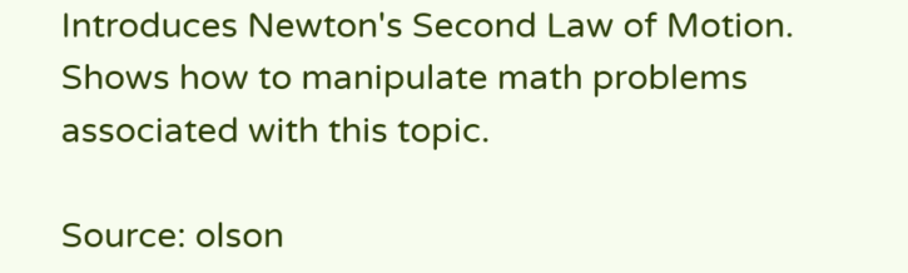Introduces Newton's Second Law of Motion. Shows how to manipulate math problems associated with this topic.

Source: olson